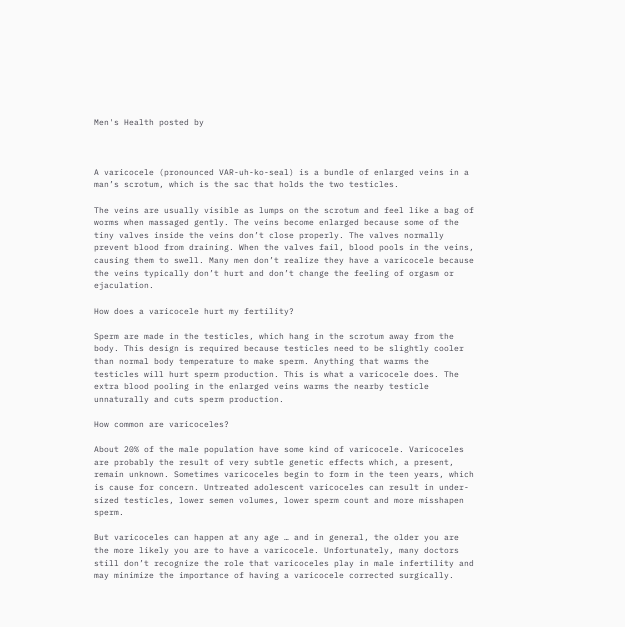Men's Health posted by



A varicocele (pronounced VAR-uh-ko-seal) is a bundle of enlarged veins in a man’s scrotum, which is the sac that holds the two testicles.

The veins are usually visible as lumps on the scrotum and feel like a bag of worms when massaged gently. The veins become enlarged because some of the tiny valves inside the veins don’t close properly. The valves normally prevent blood from draining. When the valves fail, blood pools in the veins, causing them to swell. Many men don’t realize they have a varicocele because the veins typically don’t hurt and don’t change the feeling of orgasm or ejaculation.

How does a varicocele hurt my fertility?

Sperm are made in the testicles, which hang in the scrotum away from the body. This design is required because testicles need to be slightly cooler than normal body temperature to make sperm. Anything that warms the testicles will hurt sperm production. This is what a varicocele does. The extra blood pooling in the enlarged veins warms the nearby testicle unnaturally and cuts sperm production.

How common are varicoceles?

About 20% of the male population have some kind of varicocele. Varicoceles are probably the result of very subtle genetic effects which, a present, remain unknown. Sometimes varicoceles begin to form in the teen years, which is cause for concern. Untreated adolescent varicoceles can result in under-sized testicles, lower semen volumes, lower sperm count and more misshapen sperm.

But varicoceles can happen at any age … and in general, the older you are the more likely you are to have a varicocele. Unfortunately, many doctors still don’t recognize the role that varicoceles play in male infertility and may minimize the importance of having a varicocele corrected surgically.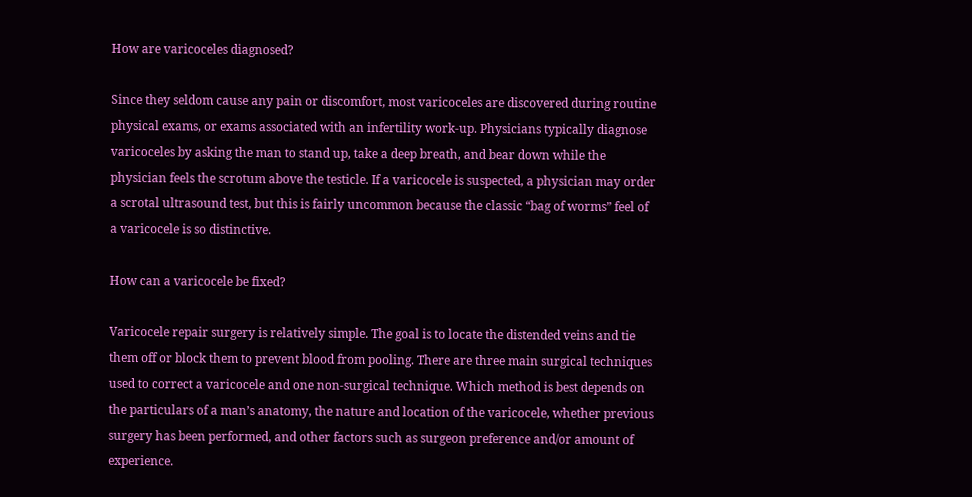How are varicoceles diagnosed?

Since they seldom cause any pain or discomfort, most varicoceles are discovered during routine physical exams, or exams associated with an infertility work-up. Physicians typically diagnose varicoceles by asking the man to stand up, take a deep breath, and bear down while the physician feels the scrotum above the testicle. If a varicocele is suspected, a physician may order a scrotal ultrasound test, but this is fairly uncommon because the classic “bag of worms” feel of a varicocele is so distinctive.

How can a varicocele be fixed?

Varicocele repair surgery is relatively simple. The goal is to locate the distended veins and tie them off or block them to prevent blood from pooling. There are three main surgical techniques used to correct a varicocele and one non-surgical technique. Which method is best depends on the particulars of a man’s anatomy, the nature and location of the varicocele, whether previous surgery has been performed, and other factors such as surgeon preference and/or amount of experience.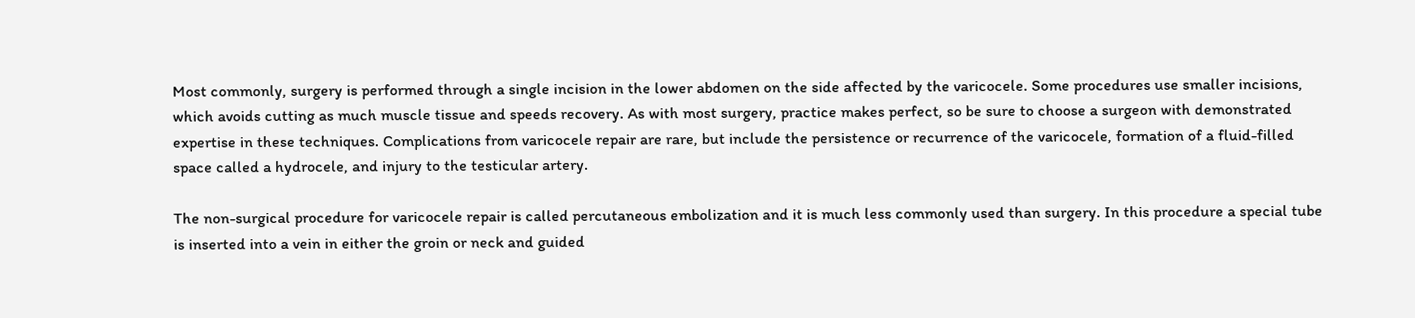Most commonly, surgery is performed through a single incision in the lower abdomen on the side affected by the varicocele. Some procedures use smaller incisions, which avoids cutting as much muscle tissue and speeds recovery. As with most surgery, practice makes perfect, so be sure to choose a surgeon with demonstrated expertise in these techniques. Complications from varicocele repair are rare, but include the persistence or recurrence of the varicocele, formation of a fluid-filled space called a hydrocele, and injury to the testicular artery.

The non-surgical procedure for varicocele repair is called percutaneous embolization and it is much less commonly used than surgery. In this procedure a special tube is inserted into a vein in either the groin or neck and guided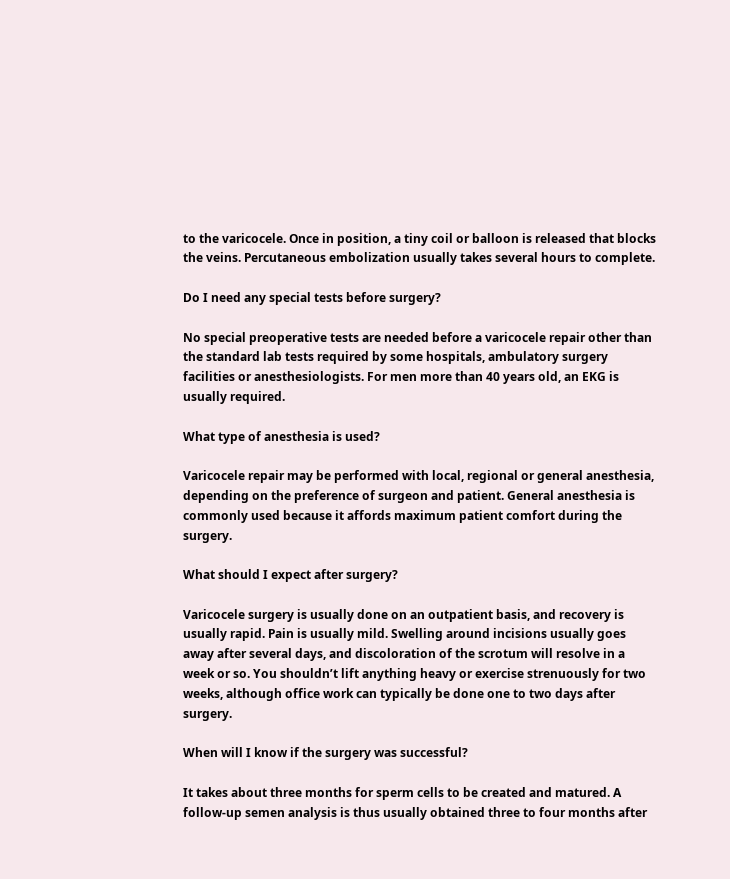to the varicocele. Once in position, a tiny coil or balloon is released that blocks the veins. Percutaneous embolization usually takes several hours to complete.

Do I need any special tests before surgery?

No special preoperative tests are needed before a varicocele repair other than the standard lab tests required by some hospitals, ambulatory surgery facilities or anesthesiologists. For men more than 40 years old, an EKG is usually required.

What type of anesthesia is used?

Varicocele repair may be performed with local, regional or general anesthesia, depending on the preference of surgeon and patient. General anesthesia is commonly used because it affords maximum patient comfort during the surgery.

What should I expect after surgery?

Varicocele surgery is usually done on an outpatient basis, and recovery is usually rapid. Pain is usually mild. Swelling around incisions usually goes away after several days, and discoloration of the scrotum will resolve in a week or so. You shouldn’t lift anything heavy or exercise strenuously for two weeks, although office work can typically be done one to two days after surgery.

When will I know if the surgery was successful?

It takes about three months for sperm cells to be created and matured. A follow-up semen analysis is thus usually obtained three to four months after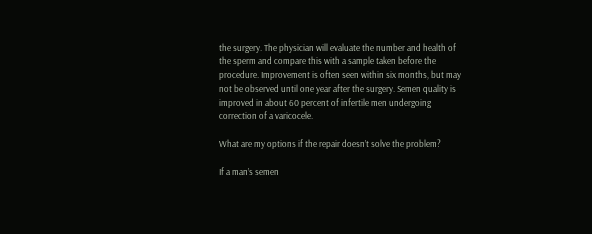the surgery. The physician will evaluate the number and health of the sperm and compare this with a sample taken before the procedure. Improvement is often seen within six months, but may not be observed until one year after the surgery. Semen quality is improved in about 60 percent of infertile men undergoing correction of a varicocele.

What are my options if the repair doesn’t solve the problem?

If a man’s semen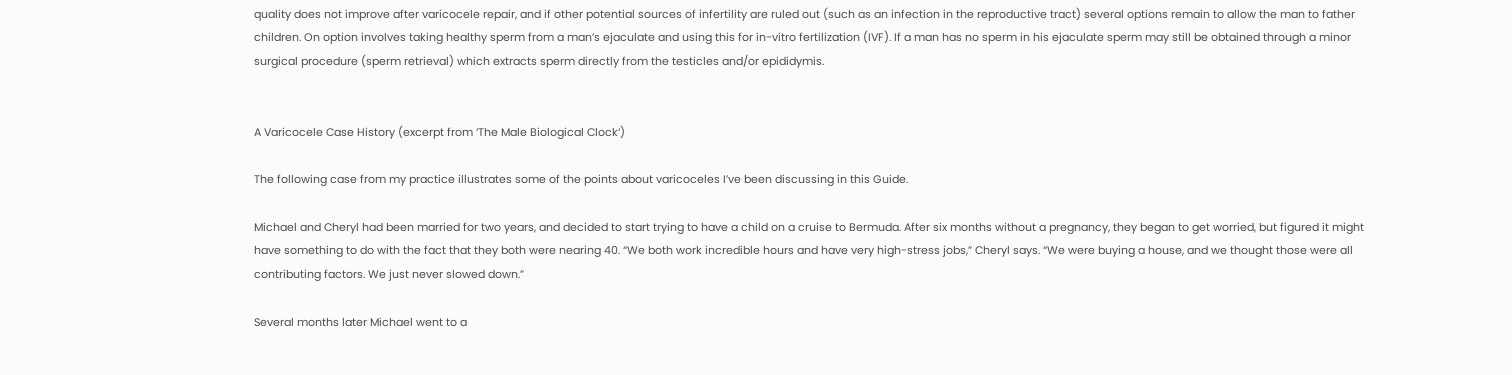quality does not improve after varicocele repair, and if other potential sources of infertility are ruled out (such as an infection in the reproductive tract) several options remain to allow the man to father children. On option involves taking healthy sperm from a man’s ejaculate and using this for in-vitro fertilization (IVF). If a man has no sperm in his ejaculate sperm may still be obtained through a minor surgical procedure (sperm retrieval) which extracts sperm directly from the testicles and/or epididymis.


A Varicocele Case History (excerpt from ‘The Male Biological Clock‘)

The following case from my practice illustrates some of the points about varicoceles I’ve been discussing in this Guide.

Michael and Cheryl had been married for two years, and decided to start trying to have a child on a cruise to Bermuda. After six months without a pregnancy, they began to get worried, but figured it might have something to do with the fact that they both were nearing 40. “We both work incredible hours and have very high-stress jobs,” Cheryl says. “We were buying a house, and we thought those were all contributing factors. We just never slowed down.”

Several months later Michael went to a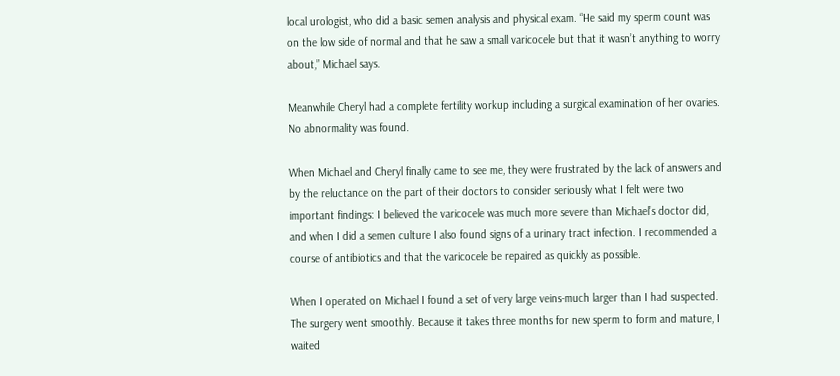local urologist, who did a basic semen analysis and physical exam. “He said my sperm count was on the low side of normal and that he saw a small varicocele but that it wasn’t anything to worry about,” Michael says.

Meanwhile Cheryl had a complete fertility workup including a surgical examination of her ovaries. No abnormality was found.

When Michael and Cheryl finally came to see me, they were frustrated by the lack of answers and by the reluctance on the part of their doctors to consider seriously what I felt were two important findings: I believed the varicocele was much more severe than Michael’s doctor did, and when I did a semen culture I also found signs of a urinary tract infection. I recommended a course of antibiotics and that the varicocele be repaired as quickly as possible.

When I operated on Michael I found a set of very large veins-much larger than I had suspected. The surgery went smoothly. Because it takes three months for new sperm to form and mature, I waited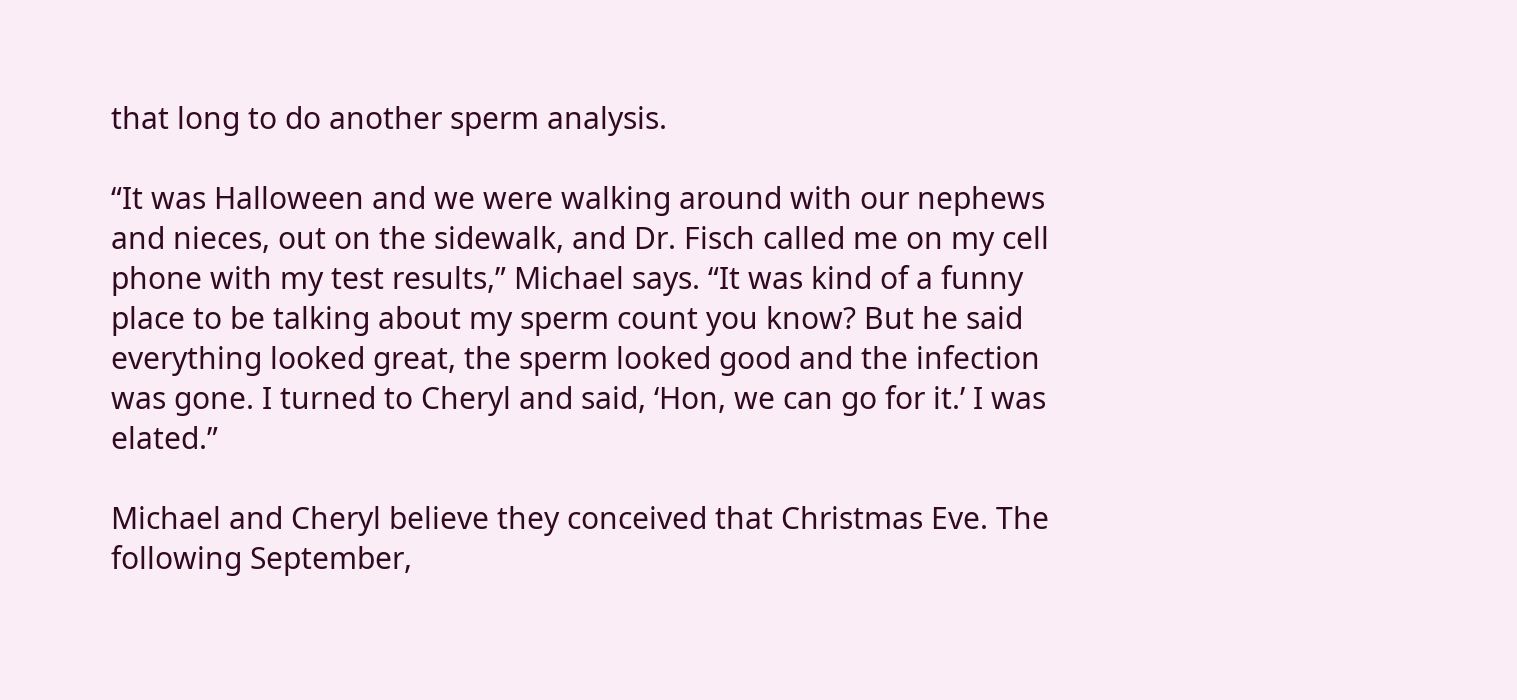that long to do another sperm analysis.

“It was Halloween and we were walking around with our nephews and nieces, out on the sidewalk, and Dr. Fisch called me on my cell phone with my test results,” Michael says. “It was kind of a funny place to be talking about my sperm count you know? But he said everything looked great, the sperm looked good and the infection was gone. I turned to Cheryl and said, ‘Hon, we can go for it.’ I was elated.”

Michael and Cheryl believe they conceived that Christmas Eve. The following September,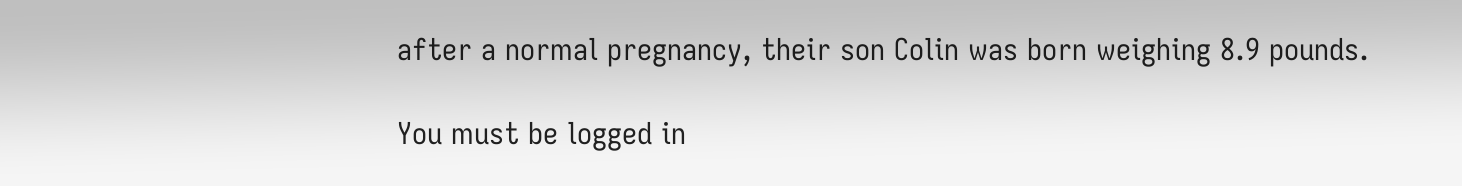after a normal pregnancy, their son Colin was born weighing 8.9 pounds.

You must be logged in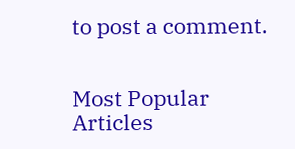to post a comment.


Most Popular Articles